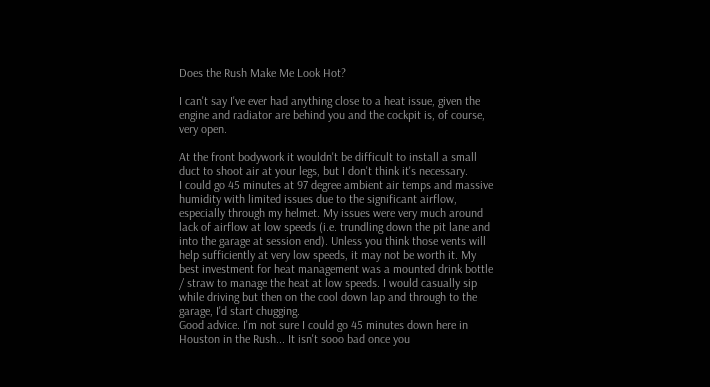Does the Rush Make Me Look Hot?

I can't say I've ever had anything close to a heat issue, given the engine and radiator are behind you and the cockpit is, of course, very open.

At the front bodywork it wouldn't be difficult to install a small duct to shoot air at your legs, but I don't think it's necessary.
I could go 45 minutes at 97 degree ambient air temps and massive humidity with limited issues due to the significant airflow, especially through my helmet. My issues were very much around lack of airflow at low speeds (i.e. trundling down the pit lane and into the garage at session end). Unless you think those vents will help sufficiently at very low speeds, it may not be worth it. My best investment for heat management was a mounted drink bottle / straw to manage the heat at low speeds. I would casually sip while driving but then on the cool down lap and through to the garage, I'd start chugging.
Good advice. I'm not sure I could go 45 minutes down here in Houston in the Rush... It isn't sooo bad once you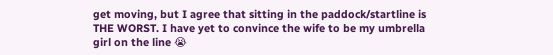get moving, but I agree that sitting in the paddock/startline is THE WORST. I have yet to convince the wife to be my umbrella girl on the line 😭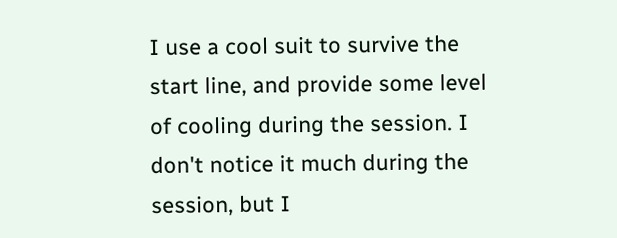I use a cool suit to survive the start line, and provide some level of cooling during the session. I don't notice it much during the session, but I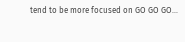tend to be more focused on GO GO GO...